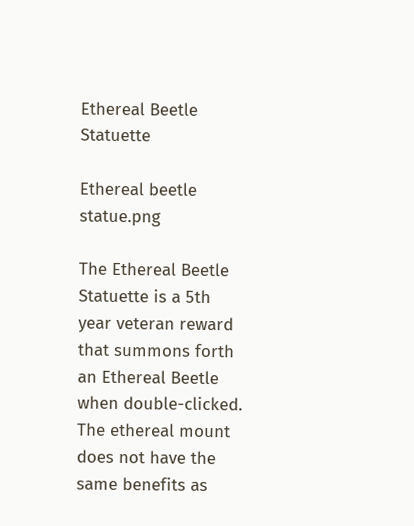Ethereal Beetle Statuette

Ethereal beetle statue.png

The Ethereal Beetle Statuette is a 5th year veteran reward that summons forth an Ethereal Beetle when double-clicked. The ethereal mount does not have the same benefits as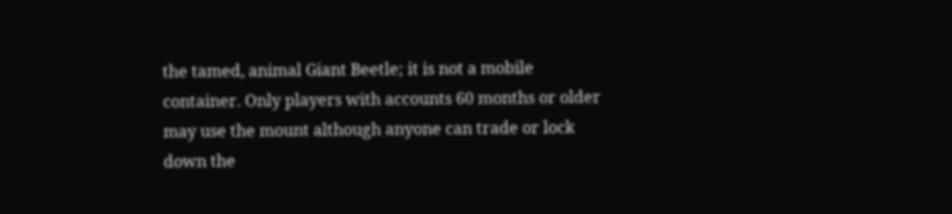the tamed, animal Giant Beetle; it is not a mobile container. Only players with accounts 60 months or older may use the mount although anyone can trade or lock down the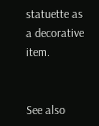statuette as a decorative item.


See also